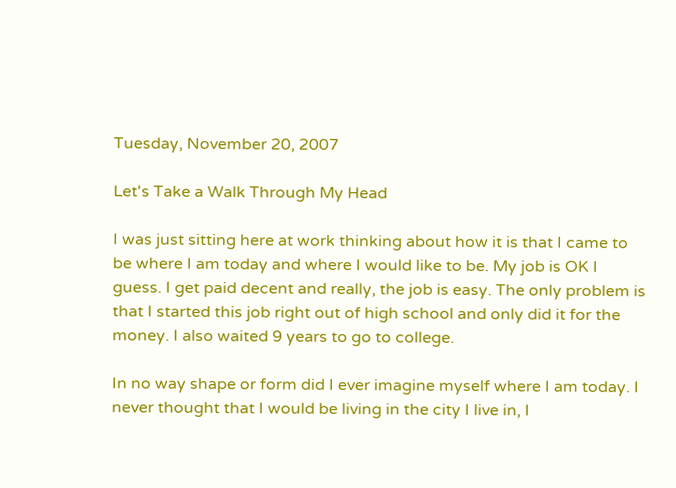Tuesday, November 20, 2007

Let's Take a Walk Through My Head

I was just sitting here at work thinking about how it is that I came to be where I am today and where I would like to be. My job is OK I guess. I get paid decent and really, the job is easy. The only problem is that I started this job right out of high school and only did it for the money. I also waited 9 years to go to college.

In no way shape or form did I ever imagine myself where I am today. I never thought that I would be living in the city I live in, I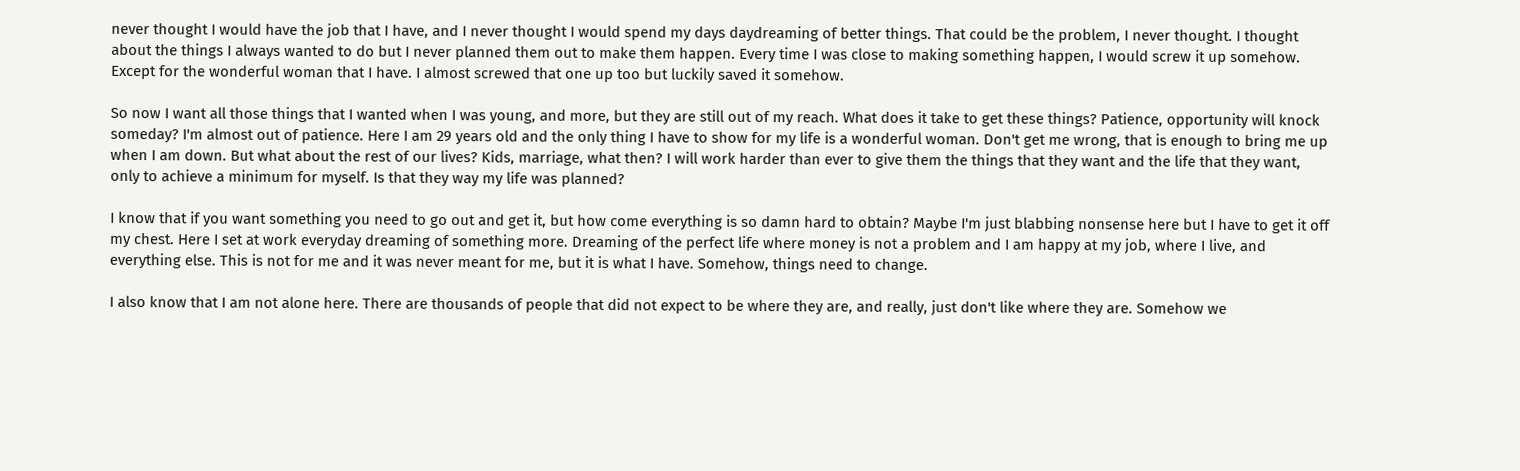never thought I would have the job that I have, and I never thought I would spend my days daydreaming of better things. That could be the problem, I never thought. I thought about the things I always wanted to do but I never planned them out to make them happen. Every time I was close to making something happen, I would screw it up somehow. Except for the wonderful woman that I have. I almost screwed that one up too but luckily saved it somehow.

So now I want all those things that I wanted when I was young, and more, but they are still out of my reach. What does it take to get these things? Patience, opportunity will knock someday? I'm almost out of patience. Here I am 29 years old and the only thing I have to show for my life is a wonderful woman. Don't get me wrong, that is enough to bring me up when I am down. But what about the rest of our lives? Kids, marriage, what then? I will work harder than ever to give them the things that they want and the life that they want, only to achieve a minimum for myself. Is that they way my life was planned?

I know that if you want something you need to go out and get it, but how come everything is so damn hard to obtain? Maybe I'm just blabbing nonsense here but I have to get it off my chest. Here I set at work everyday dreaming of something more. Dreaming of the perfect life where money is not a problem and I am happy at my job, where I live, and everything else. This is not for me and it was never meant for me, but it is what I have. Somehow, things need to change.

I also know that I am not alone here. There are thousands of people that did not expect to be where they are, and really, just don't like where they are. Somehow we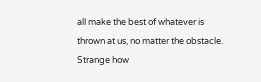all make the best of whatever is thrown at us, no matter the obstacle. Strange how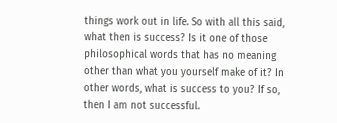things work out in life. So with all this said, what then is success? Is it one of those philosophical words that has no meaning other than what you yourself make of it? In other words, what is success to you? If so, then I am not successful.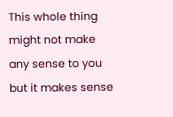This whole thing might not make any sense to you but it makes sense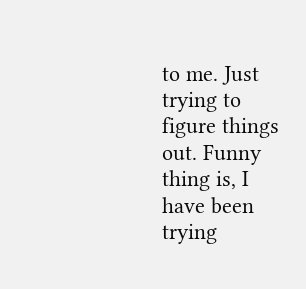to me. Just trying to figure things out. Funny thing is, I have been trying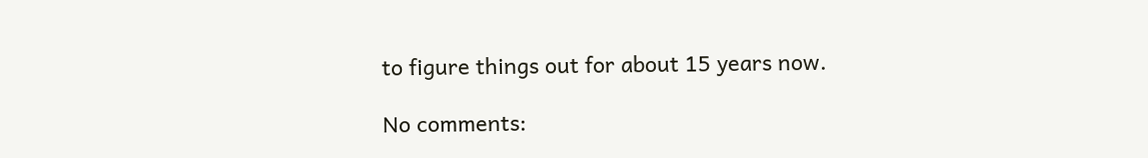to figure things out for about 15 years now.

No comments: